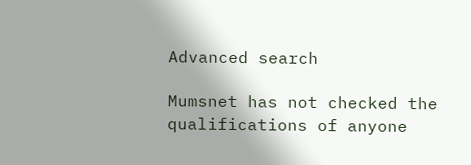Advanced search

Mumsnet has not checked the qualifications of anyone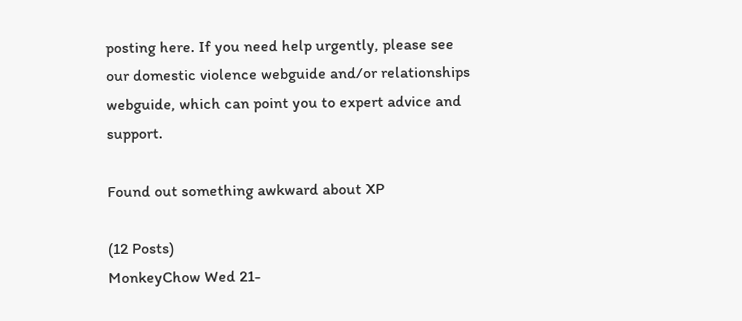posting here. If you need help urgently, please see our domestic violence webguide and/or relationships webguide, which can point you to expert advice and support.

Found out something awkward about XP

(12 Posts)
MonkeyChow Wed 21-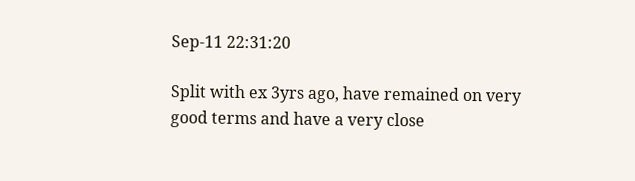Sep-11 22:31:20

Split with ex 3yrs ago, have remained on very good terms and have a very close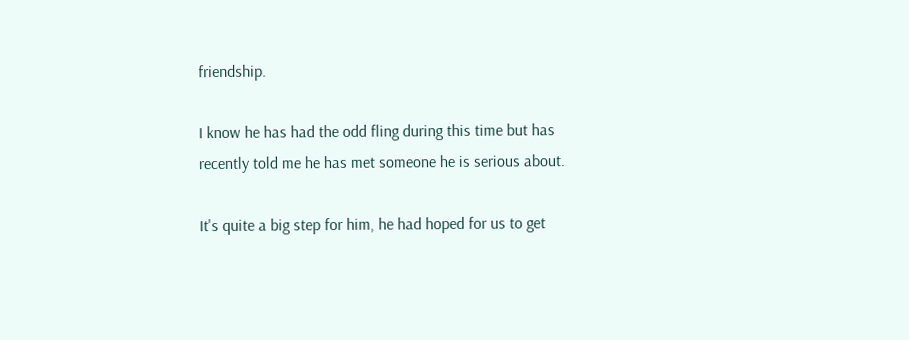friendship.

I know he has had the odd fling during this time but has recently told me he has met someone he is serious about.

It's quite a big step for him, he had hoped for us to get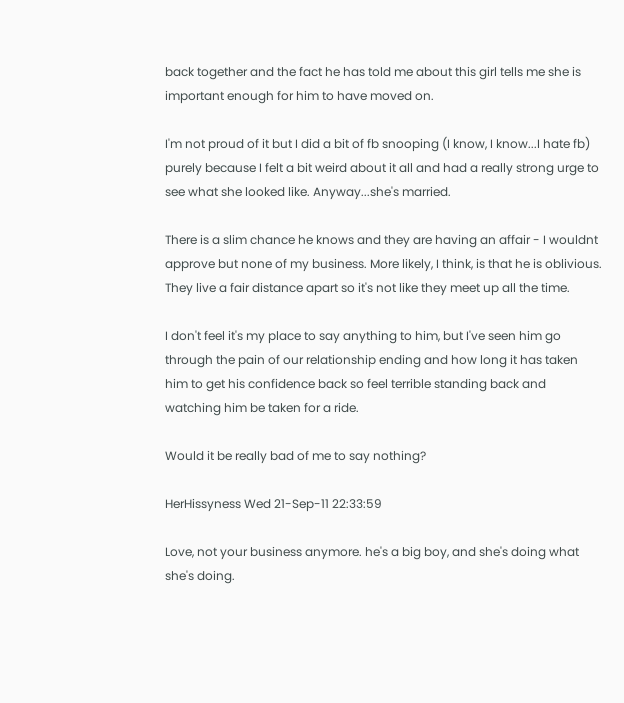back together and the fact he has told me about this girl tells me she is important enough for him to have moved on.

I'm not proud of it but I did a bit of fb snooping (I know, I know...I hate fb) purely because I felt a bit weird about it all and had a really strong urge to see what she looked like. Anyway...she's married.

There is a slim chance he knows and they are having an affair - I wouldnt approve but none of my business. More likely, I think, is that he is oblivious. They live a fair distance apart so it's not like they meet up all the time.

I don't feel it's my place to say anything to him, but I've seen him go through the pain of our relationship ending and how long it has taken him to get his confidence back so feel terrible standing back and watching him be taken for a ride.

Would it be really bad of me to say nothing?

HerHissyness Wed 21-Sep-11 22:33:59

Love, not your business anymore. he's a big boy, and she's doing what she's doing.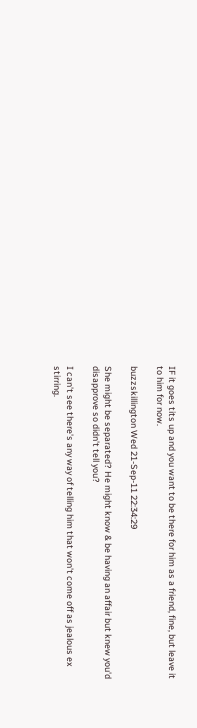IF it goes tits up and you want to be there for him as a friend, fine, but leave it to him for now.

buzzskillington Wed 21-Sep-11 22:34:29

She might be separated? He might know & be having an affair but knew you'd disapprove so didn't tell you?

I can't see there's any way of telling him that won't come off as jealous ex stirring.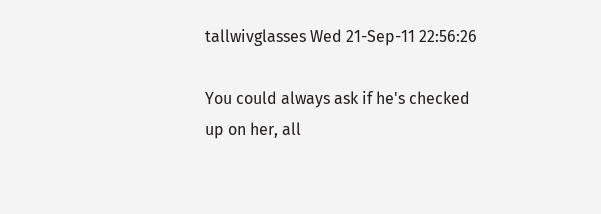tallwivglasses Wed 21-Sep-11 22:56:26

You could always ask if he's checked up on her, all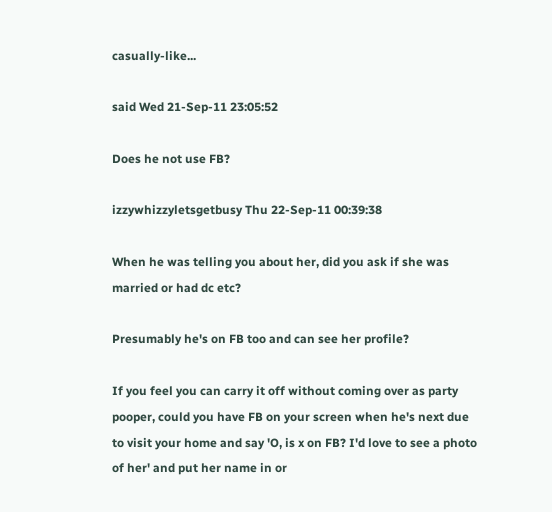casually-like...

said Wed 21-Sep-11 23:05:52

Does he not use FB?

izzywhizzyletsgetbusy Thu 22-Sep-11 00:39:38

When he was telling you about her, did you ask if she was married or had dc etc?

Presumably he's on FB too and can see her profile?

If you feel you can carry it off without coming over as party pooper, could you have FB on your screen when he's next due to visit your home and say 'O, is x on FB? I'd love to see a photo of her' and put her name in or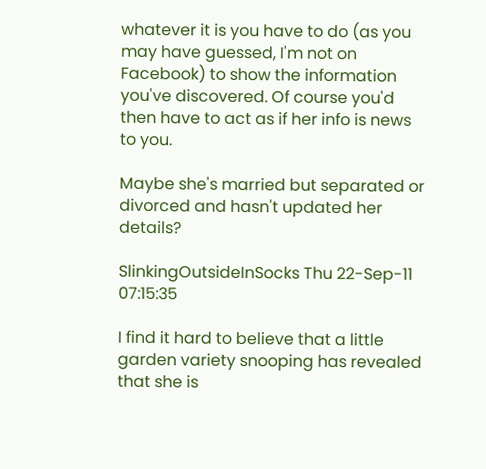whatever it is you have to do (as you may have guessed, I'm not on Facebook) to show the information you've discovered. Of course you'd then have to act as if her info is news to you.

Maybe she's married but separated or divorced and hasn't updated her details?

SlinkingOutsideInSocks Thu 22-Sep-11 07:15:35

I find it hard to believe that a little garden variety snooping has revealed that she is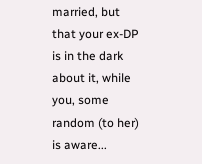married, but that your ex-DP is in the dark about it, while you, some random (to her) is aware...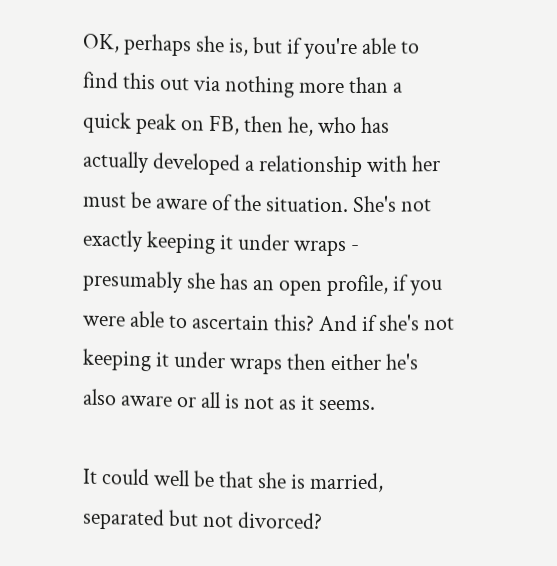OK, perhaps she is, but if you're able to find this out via nothing more than a quick peak on FB, then he, who has actually developed a relationship with her must be aware of the situation. She's not exactly keeping it under wraps - presumably she has an open profile, if you were able to ascertain this? And if she's not keeping it under wraps then either he's also aware or all is not as it seems.

It could well be that she is married, separated but not divorced?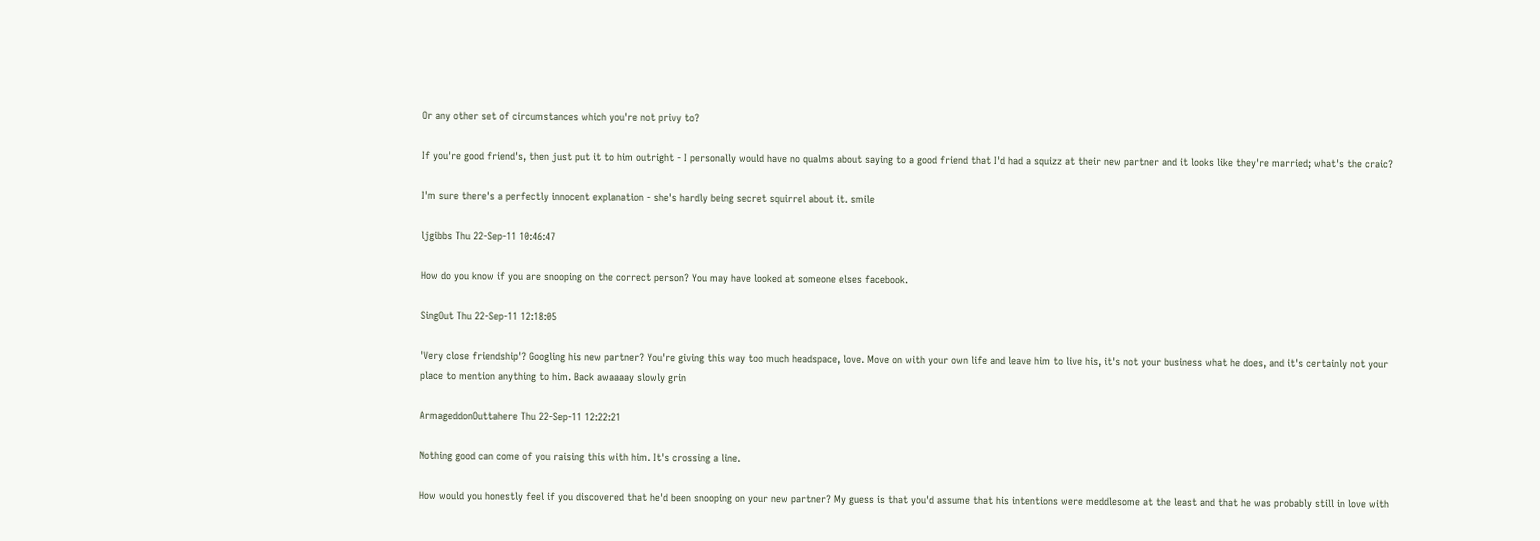Or any other set of circumstances which you're not privy to?

If you're good friend's, then just put it to him outright - I personally would have no qualms about saying to a good friend that I'd had a squizz at their new partner and it looks like they're married; what's the craic?

I'm sure there's a perfectly innocent explanation - she's hardly being secret squirrel about it. smile

ljgibbs Thu 22-Sep-11 10:46:47

How do you know if you are snooping on the correct person? You may have looked at someone elses facebook.

SingOut Thu 22-Sep-11 12:18:05

'Very close friendship'? Googling his new partner? You're giving this way too much headspace, love. Move on with your own life and leave him to live his, it's not your business what he does, and it's certainly not your place to mention anything to him. Back awaaaay slowly grin

ArmageddonOuttahere Thu 22-Sep-11 12:22:21

Nothing good can come of you raising this with him. It's crossing a line.

How would you honestly feel if you discovered that he'd been snooping on your new partner? My guess is that you'd assume that his intentions were meddlesome at the least and that he was probably still in love with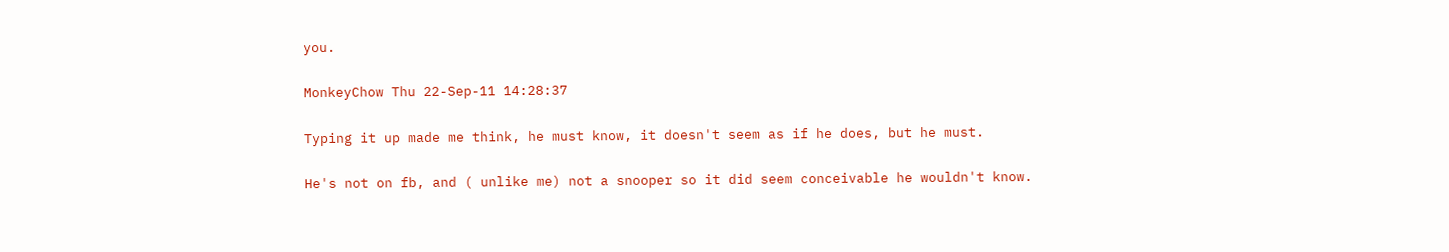you.

MonkeyChow Thu 22-Sep-11 14:28:37

Typing it up made me think, he must know, it doesn't seem as if he does, but he must.

He's not on fb, and ( unlike me) not a snooper so it did seem conceivable he wouldn't know.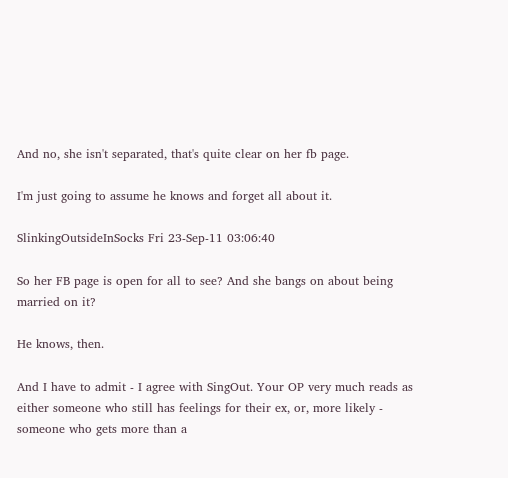And no, she isn't separated, that's quite clear on her fb page.

I'm just going to assume he knows and forget all about it.

SlinkingOutsideInSocks Fri 23-Sep-11 03:06:40

So her FB page is open for all to see? And she bangs on about being married on it?

He knows, then.

And I have to admit - I agree with SingOut. Your OP very much reads as either someone who still has feelings for their ex, or, more likely - someone who gets more than a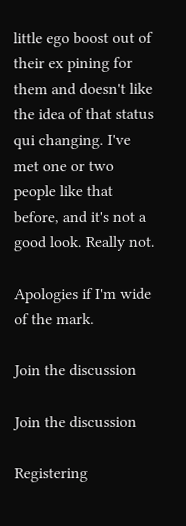little ego boost out of their ex pining for them and doesn't like the idea of that status qui changing. I've met one or two people like that before, and it's not a good look. Really not.

Apologies if I'm wide of the mark.

Join the discussion

Join the discussion

Registering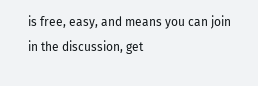is free, easy, and means you can join in the discussion, get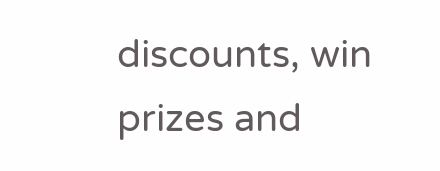discounts, win prizes and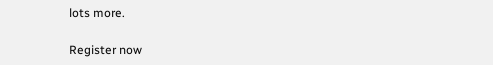lots more.

Register now